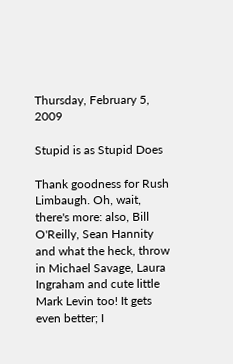Thursday, February 5, 2009

Stupid is as Stupid Does

Thank goodness for Rush Limbaugh. Oh, wait, there's more: also, Bill O'Reilly, Sean Hannity and what the heck, throw in Michael Savage, Laura Ingraham and cute little Mark Levin too! It gets even better; I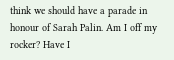think we should have a parade in honour of Sarah Palin. Am I off my rocker? Have I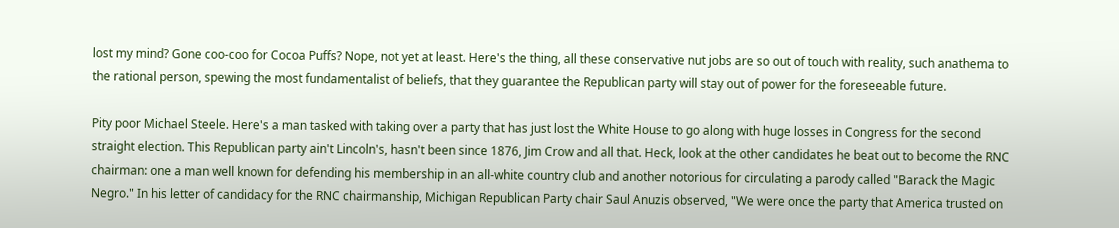lost my mind? Gone coo-coo for Cocoa Puffs? Nope, not yet at least. Here's the thing, all these conservative nut jobs are so out of touch with reality, such anathema to the rational person, spewing the most fundamentalist of beliefs, that they guarantee the Republican party will stay out of power for the foreseeable future.

Pity poor Michael Steele. Here's a man tasked with taking over a party that has just lost the White House to go along with huge losses in Congress for the second straight election. This Republican party ain't Lincoln's, hasn't been since 1876, Jim Crow and all that. Heck, look at the other candidates he beat out to become the RNC chairman: one a man well known for defending his membership in an all-white country club and another notorious for circulating a parody called "Barack the Magic Negro." In his letter of candidacy for the RNC chairmanship, Michigan Republican Party chair Saul Anuzis observed, "We were once the party that America trusted on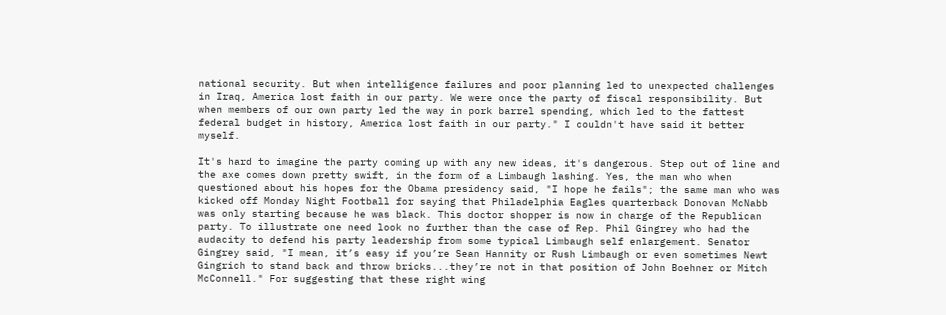national security. But when intelligence failures and poor planning led to unexpected challenges in Iraq, America lost faith in our party. We were once the party of fiscal responsibility. But when members of our own party led the way in pork barrel spending, which led to the fattest federal budget in history, America lost faith in our party." I couldn't have said it better myself.

It's hard to imagine the party coming up with any new ideas, it's dangerous. Step out of line and the axe comes down pretty swift, in the form of a Limbaugh lashing. Yes, the man who when questioned about his hopes for the Obama presidency said, "I hope he fails"; the same man who was kicked off Monday Night Football for saying that Philadelphia Eagles quarterback Donovan McNabb was only starting because he was black. This doctor shopper is now in charge of the Republican party. To illustrate one need look no further than the case of Rep. Phil Gingrey who had the audacity to defend his party leadership from some typical Limbaugh self enlargement. Senator Gingrey said, "I mean, it’s easy if you’re Sean Hannity or Rush Limbaugh or even sometimes Newt Gingrich to stand back and throw bricks...they’re not in that position of John Boehner or Mitch McConnell." For suggesting that these right wing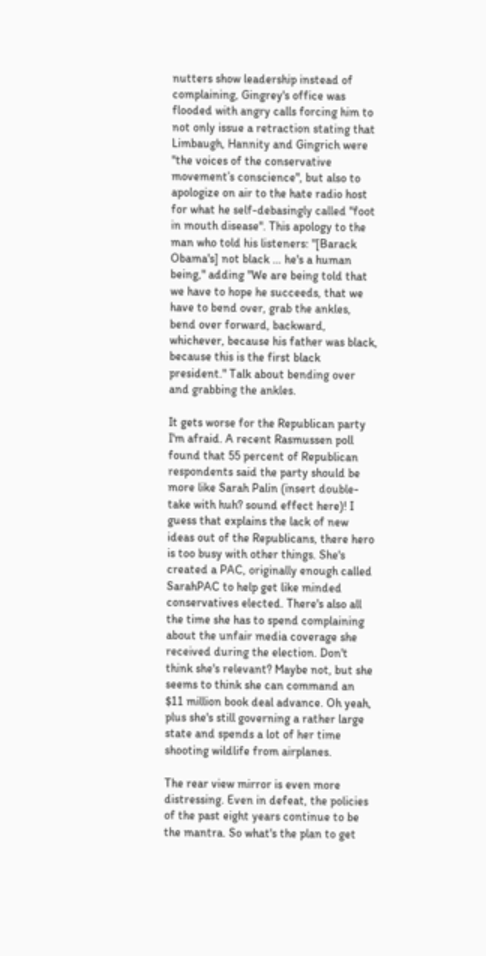nutters show leadership instead of complaining, Gingrey's office was flooded with angry calls forcing him to not only issue a retraction stating that Limbaugh, Hannity and Gingrich were "the voices of the conservative movement’s conscience", but also to apologize on air to the hate radio host for what he self-debasingly called "foot in mouth disease". This apology to the man who told his listeners: "[Barack Obama's] not black … he's a human being," adding "We are being told that we have to hope he succeeds, that we have to bend over, grab the ankles, bend over forward, backward, whichever, because his father was black, because this is the first black president." Talk about bending over and grabbing the ankles.

It gets worse for the Republican party I'm afraid. A recent Rasmussen poll found that 55 percent of Republican respondents said the party should be more like Sarah Palin (insert double-take with huh? sound effect here)! I guess that explains the lack of new ideas out of the Republicans, there hero is too busy with other things. She's created a PAC, originally enough called SarahPAC to help get like minded conservatives elected. There's also all the time she has to spend complaining about the unfair media coverage she received during the election. Don't think she's relevant? Maybe not, but she seems to think she can command an $11 million book deal advance. Oh yeah, plus she's still governing a rather large state and spends a lot of her time shooting wildlife from airplanes.

The rear view mirror is even more distressing. Even in defeat, the policies of the past eight years continue to be the mantra. So what's the plan to get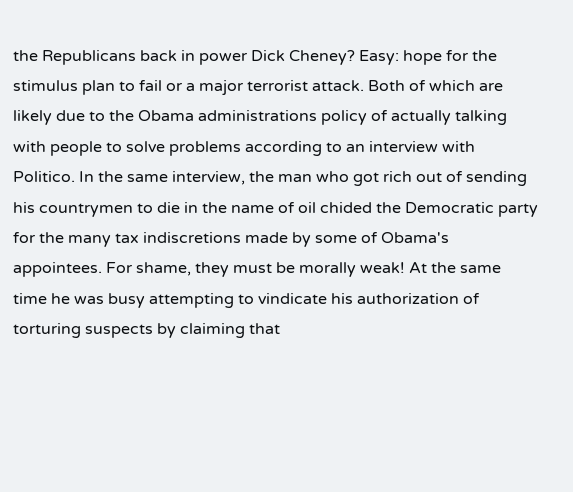the Republicans back in power Dick Cheney? Easy: hope for the stimulus plan to fail or a major terrorist attack. Both of which are likely due to the Obama administrations policy of actually talking with people to solve problems according to an interview with Politico. In the same interview, the man who got rich out of sending his countrymen to die in the name of oil chided the Democratic party for the many tax indiscretions made by some of Obama's appointees. For shame, they must be morally weak! At the same time he was busy attempting to vindicate his authorization of torturing suspects by claiming that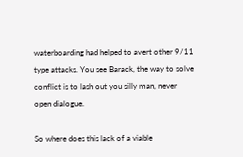waterboarding had helped to avert other 9/11 type attacks. You see Barack, the way to solve conflict is to lash out you silly man, never open dialogue.

So where does this lack of a viable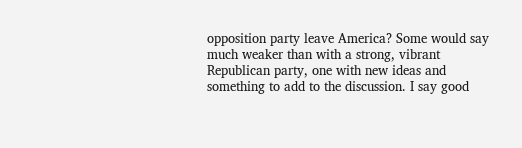opposition party leave America? Some would say much weaker than with a strong, vibrant Republican party, one with new ideas and something to add to the discussion. I say good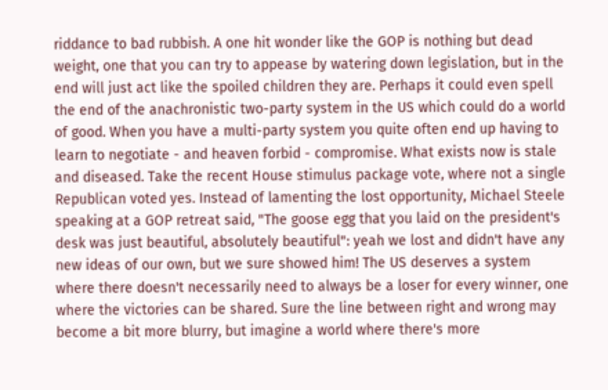riddance to bad rubbish. A one hit wonder like the GOP is nothing but dead weight, one that you can try to appease by watering down legislation, but in the end will just act like the spoiled children they are. Perhaps it could even spell the end of the anachronistic two-party system in the US which could do a world of good. When you have a multi-party system you quite often end up having to learn to negotiate - and heaven forbid - compromise. What exists now is stale and diseased. Take the recent House stimulus package vote, where not a single Republican voted yes. Instead of lamenting the lost opportunity, Michael Steele speaking at a GOP retreat said, "The goose egg that you laid on the president's desk was just beautiful, absolutely beautiful": yeah we lost and didn't have any new ideas of our own, but we sure showed him! The US deserves a system where there doesn't necessarily need to always be a loser for every winner, one where the victories can be shared. Sure the line between right and wrong may become a bit more blurry, but imagine a world where there's more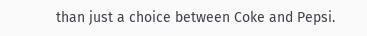than just a choice between Coke and Pepsi.